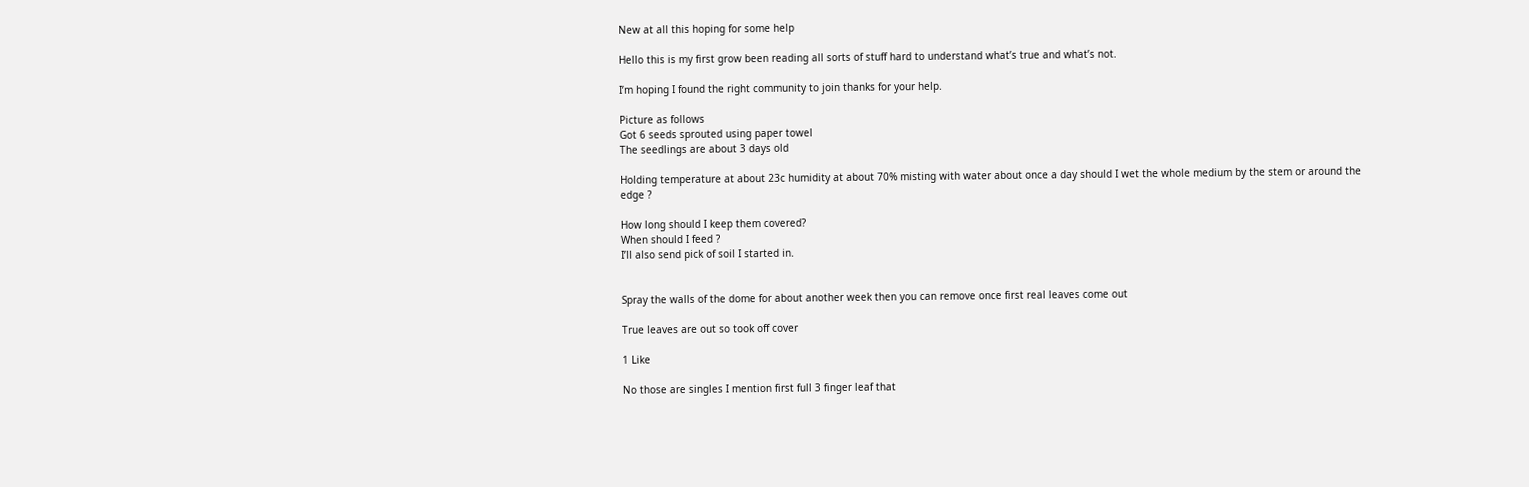New at all this hoping for some help

Hello this is my first grow been reading all sorts of stuff hard to understand what’s true and what’s not.

I’m hoping I found the right community to join thanks for your help.

Picture as follows
Got 6 seeds sprouted using paper towel
The seedlings are about 3 days old

Holding temperature at about 23c humidity at about 70% misting with water about once a day should I wet the whole medium by the stem or around the edge ?

How long should I keep them covered?
When should I feed ?
I’ll also send pick of soil I started in.


Spray the walls of the dome for about another week then you can remove once first real leaves come out

True leaves are out so took off cover

1 Like

No those are singles I mention first full 3 finger leaf that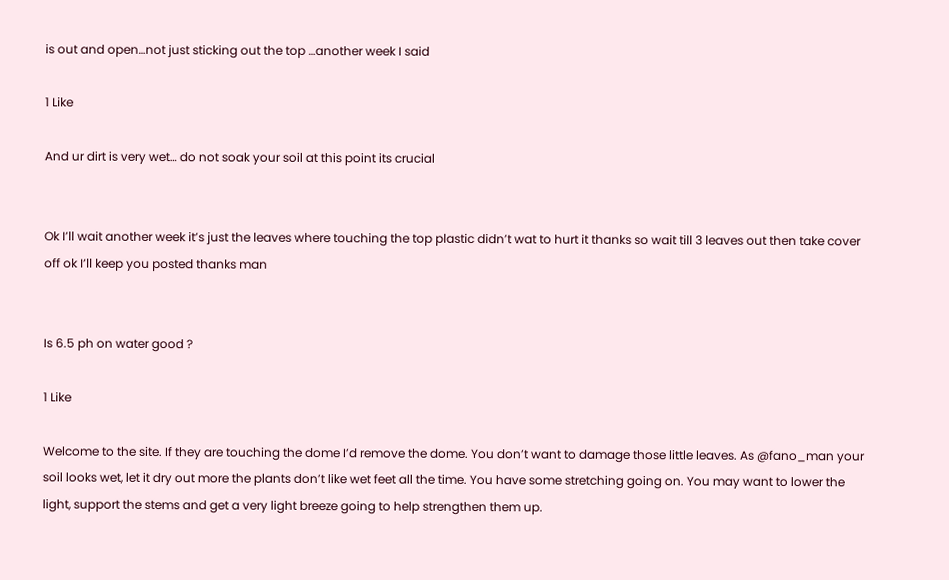is out and open…not just sticking out the top …another week I said

1 Like

And ur dirt is very wet… do not soak your soil at this point its crucial


Ok I’ll wait another week it’s just the leaves where touching the top plastic didn’t wat to hurt it thanks so wait till 3 leaves out then take cover off ok I’ll keep you posted thanks man


Is 6.5 ph on water good ?

1 Like

Welcome to the site. If they are touching the dome I’d remove the dome. You don’t want to damage those little leaves. As @fano_man your soil looks wet, let it dry out more the plants don’t like wet feet all the time. You have some stretching going on. You may want to lower the light, support the stems and get a very light breeze going to help strengthen them up.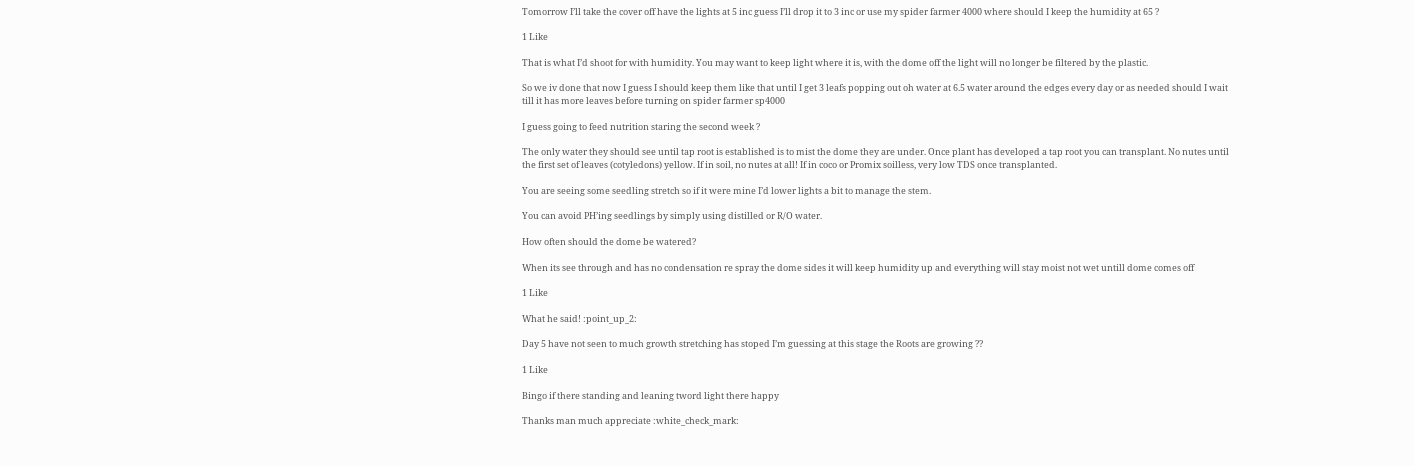Tomorrow I’ll take the cover off have the lights at 5 inc guess I’ll drop it to 3 inc or use my spider farmer 4000 where should I keep the humidity at 65 ?

1 Like

That is what I’d shoot for with humidity. You may want to keep light where it is, with the dome off the light will no longer be filtered by the plastic.

So we iv done that now I guess I should keep them like that until I get 3 leafs popping out oh water at 6.5 water around the edges every day or as needed should I wait till it has more leaves before turning on spider farmer sp4000

I guess going to feed nutrition staring the second week ?

The only water they should see until tap root is established is to mist the dome they are under. Once plant has developed a tap root you can transplant. No nutes until the first set of leaves (cotyledons) yellow. If in soil, no nutes at all! If in coco or Promix soilless, very low TDS once transplanted.

You are seeing some seedling stretch so if it were mine I’d lower lights a bit to manage the stem.

You can avoid PH’ing seedlings by simply using distilled or R/O water.

How often should the dome be watered?

When its see through and has no condensation re spray the dome sides it will keep humidity up and everything will stay moist not wet untill dome comes off

1 Like

What he said! :point_up_2:

Day 5 have not seen to much growth stretching has stoped I’m guessing at this stage the Roots are growing ??

1 Like

Bingo if there standing and leaning tword light there happy

Thanks man much appreciate :white_check_mark: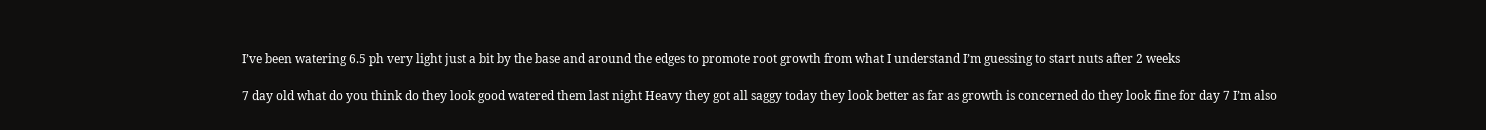I’ve been watering 6.5 ph very light just a bit by the base and around the edges to promote root growth from what I understand I’m guessing to start nuts after 2 weeks

7 day old what do you think do they look good watered them last night Heavy they got all saggy today they look better as far as growth is concerned do they look fine for day 7 I’m also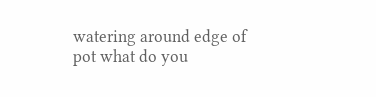watering around edge of pot what do you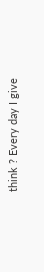think ? Every day I give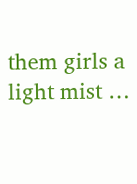them girls a light mist …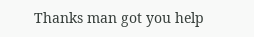Thanks man got you help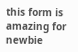this form is amazing for newbie